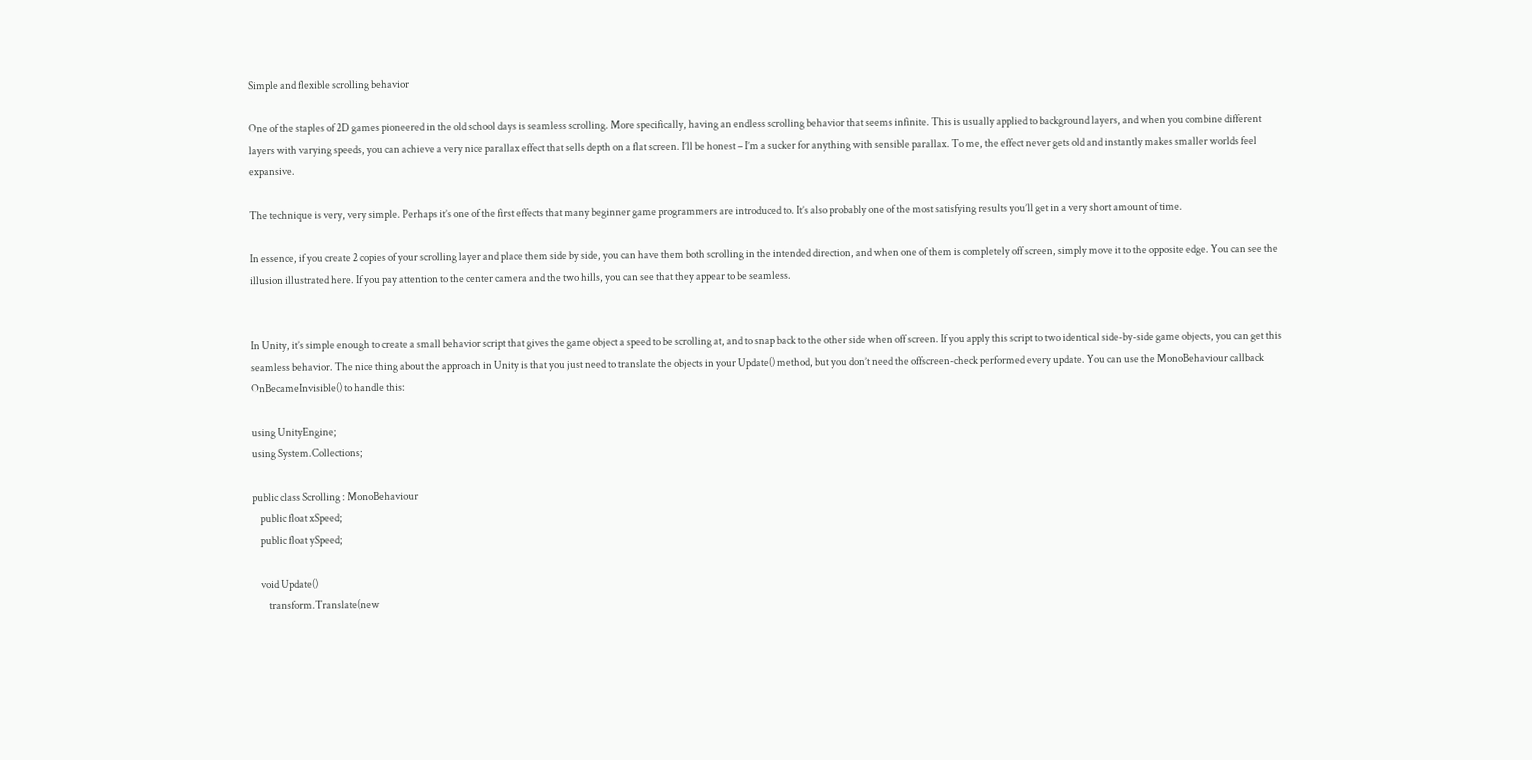Simple and flexible scrolling behavior

One of the staples of 2D games pioneered in the old school days is seamless scrolling. More specifically, having an endless scrolling behavior that seems infinite. This is usually applied to background layers, and when you combine different layers with varying speeds, you can achieve a very nice parallax effect that sells depth on a flat screen. I’ll be honest – I’m a sucker for anything with sensible parallax. To me, the effect never gets old and instantly makes smaller worlds feel expansive.

The technique is very, very simple. Perhaps it’s one of the first effects that many beginner game programmers are introduced to. It’s also probably one of the most satisfying results you’ll get in a very short amount of time.

In essence, if you create 2 copies of your scrolling layer and place them side by side, you can have them both scrolling in the intended direction, and when one of them is completely off screen, simply move it to the opposite edge. You can see the illusion illustrated here. If you pay attention to the center camera and the two hills, you can see that they appear to be seamless.


In Unity, it’s simple enough to create a small behavior script that gives the game object a speed to be scrolling at, and to snap back to the other side when off screen. If you apply this script to two identical side-by-side game objects, you can get this seamless behavior. The nice thing about the approach in Unity is that you just need to translate the objects in your Update() method, but you don’t need the offscreen-check performed every update. You can use the MonoBehaviour callback OnBecameInvisible() to handle this:

using UnityEngine;
using System.Collections;

public class Scrolling : MonoBehaviour
    public float xSpeed;
    public float ySpeed;

    void Update()
        transform.Translate(new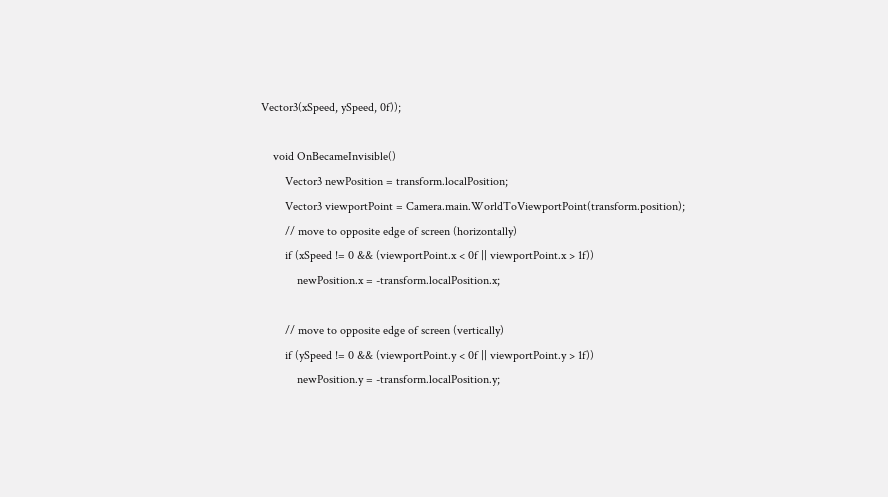Vector3(xSpeed, ySpeed, 0f));

    void OnBecameInvisible()
        Vector3 newPosition = transform.localPosition;
        Vector3 viewportPoint = Camera.main.WorldToViewportPoint(transform.position);
        // move to opposite edge of screen (horizontally)
        if (xSpeed != 0 && (viewportPoint.x < 0f || viewportPoint.x > 1f))
            newPosition.x = -transform.localPosition.x;

        // move to opposite edge of screen (vertically)
        if (ySpeed != 0 && (viewportPoint.y < 0f || viewportPoint.y > 1f))
            newPosition.y = -transform.localPosition.y;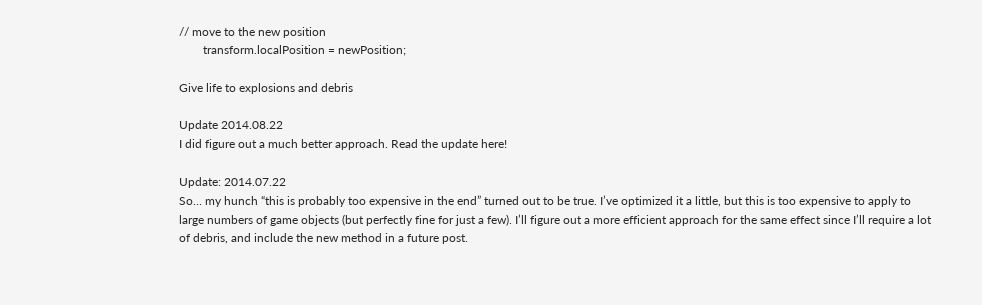// move to the new position
        transform.localPosition = newPosition;

Give life to explosions and debris

Update 2014.08.22
I did figure out a much better approach. Read the update here!

Update: 2014.07.22
So… my hunch “this is probably too expensive in the end” turned out to be true. I’ve optimized it a little, but this is too expensive to apply to large numbers of game objects (but perfectly fine for just a few). I’ll figure out a more efficient approach for the same effect since I’ll require a lot of debris, and include the new method in a future post.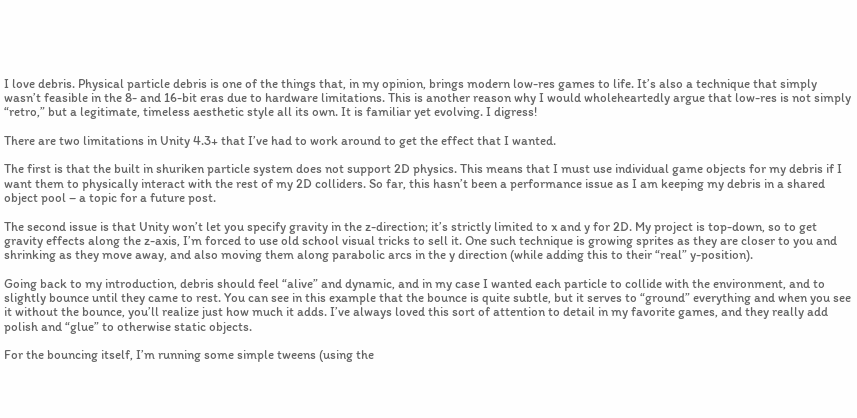I love debris. Physical particle debris is one of the things that, in my opinion, brings modern low-res games to life. It’s also a technique that simply wasn’t feasible in the 8- and 16-bit eras due to hardware limitations. This is another reason why I would wholeheartedly argue that low-res is not simply “retro,” but a legitimate, timeless aesthetic style all its own. It is familiar yet evolving. I digress!

There are two limitations in Unity 4.3+ that I’ve had to work around to get the effect that I wanted.

The first is that the built in shuriken particle system does not support 2D physics. This means that I must use individual game objects for my debris if I want them to physically interact with the rest of my 2D colliders. So far, this hasn’t been a performance issue as I am keeping my debris in a shared object pool – a topic for a future post.

The second issue is that Unity won’t let you specify gravity in the z-direction; it’s strictly limited to x and y for 2D. My project is top-down, so to get gravity effects along the z-axis, I’m forced to use old school visual tricks to sell it. One such technique is growing sprites as they are closer to you and shrinking as they move away, and also moving them along parabolic arcs in the y direction (while adding this to their “real” y-position).

Going back to my introduction, debris should feel “alive” and dynamic, and in my case I wanted each particle to collide with the environment, and to slightly bounce until they came to rest. You can see in this example that the bounce is quite subtle, but it serves to “ground” everything and when you see it without the bounce, you’ll realize just how much it adds. I’ve always loved this sort of attention to detail in my favorite games, and they really add polish and “glue” to otherwise static objects.

For the bouncing itself, I’m running some simple tweens (using the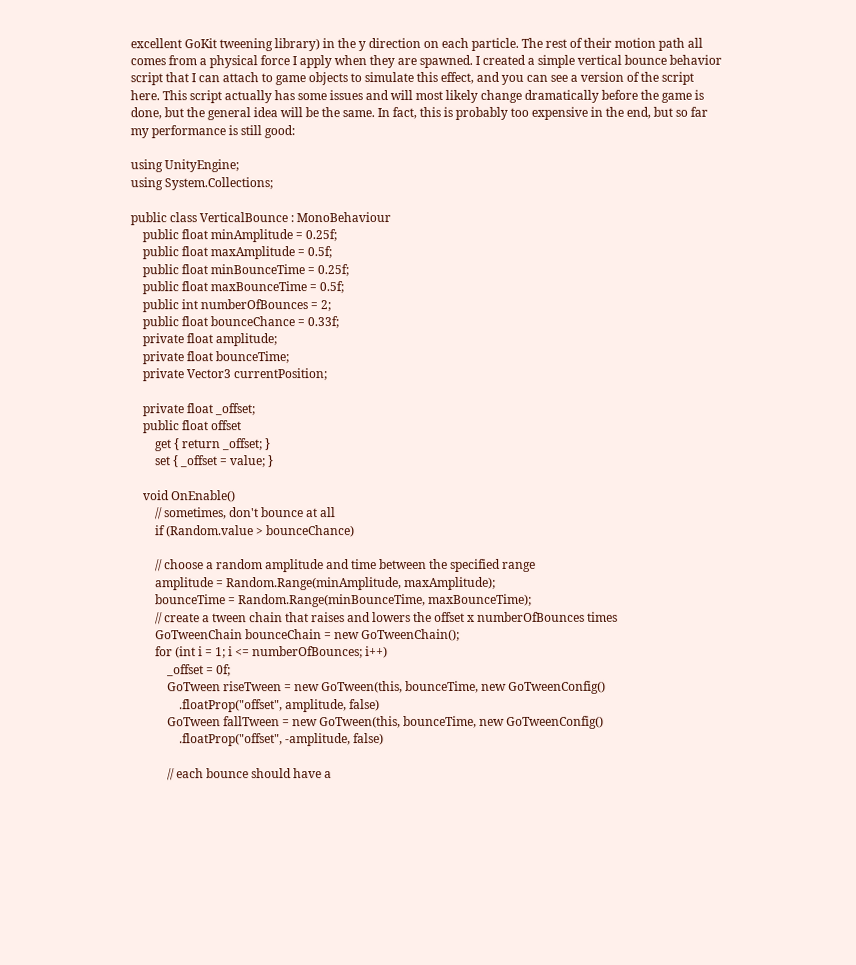excellent GoKit tweening library) in the y direction on each particle. The rest of their motion path all comes from a physical force I apply when they are spawned. I created a simple vertical bounce behavior script that I can attach to game objects to simulate this effect, and you can see a version of the script here. This script actually has some issues and will most likely change dramatically before the game is done, but the general idea will be the same. In fact, this is probably too expensive in the end, but so far my performance is still good:

using UnityEngine;
using System.Collections;

public class VerticalBounce : MonoBehaviour
    public float minAmplitude = 0.25f;
    public float maxAmplitude = 0.5f;
    public float minBounceTime = 0.25f;
    public float maxBounceTime = 0.5f;
    public int numberOfBounces = 2;
    public float bounceChance = 0.33f;
    private float amplitude;
    private float bounceTime;
    private Vector3 currentPosition;

    private float _offset;
    public float offset
        get { return _offset; }
        set { _offset = value; }

    void OnEnable()
        // sometimes, don't bounce at all
        if (Random.value > bounceChance)

        // choose a random amplitude and time between the specified range
        amplitude = Random.Range(minAmplitude, maxAmplitude);
        bounceTime = Random.Range(minBounceTime, maxBounceTime);
        // create a tween chain that raises and lowers the offset x numberOfBounces times
        GoTweenChain bounceChain = new GoTweenChain();
        for (int i = 1; i <= numberOfBounces; i++)
            _offset = 0f;
            GoTween riseTween = new GoTween(this, bounceTime, new GoTweenConfig()
                .floatProp("offset", amplitude, false)
            GoTween fallTween = new GoTween(this, bounceTime, new GoTweenConfig()
                .floatProp("offset", -amplitude, false)

            // each bounce should have a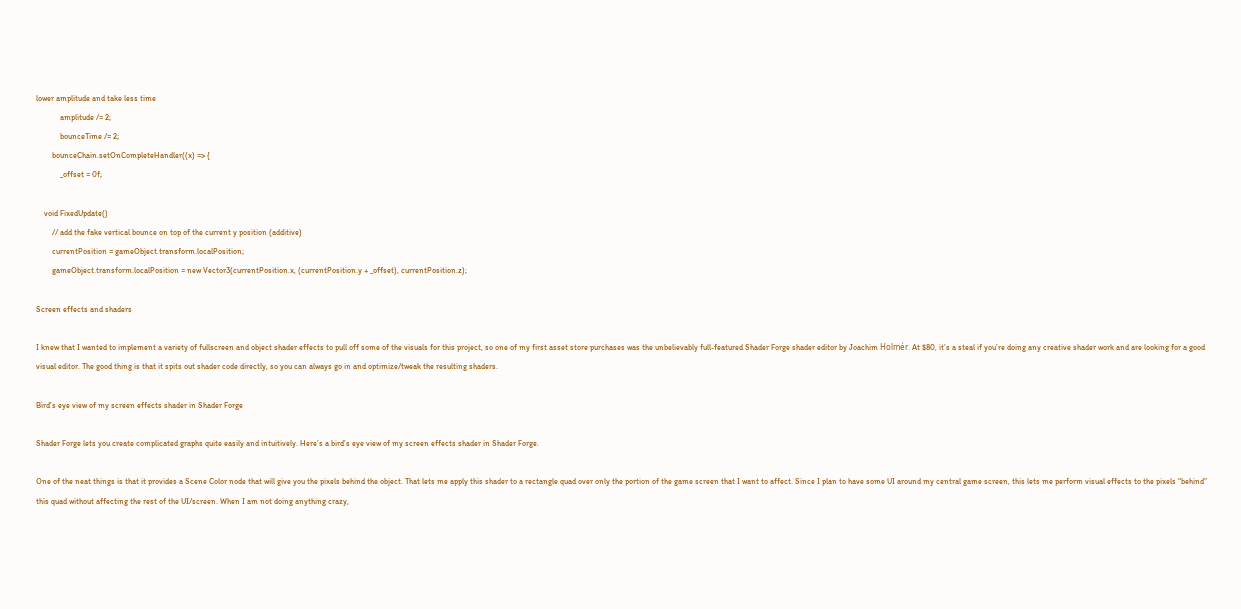lower amplitude and take less time
            amplitude /= 2;
            bounceTime /= 2;
        bounceChain.setOnCompleteHandler((x) => {
            _offset = 0f;

    void FixedUpdate()
        // add the fake vertical bounce on top of the current y position (additive)
        currentPosition = gameObject.transform.localPosition;
        gameObject.transform.localPosition = new Vector3(currentPosition.x, (currentPosition.y + _offset), currentPosition.z);

Screen effects and shaders

I knew that I wanted to implement a variety of fullscreen and object shader effects to pull off some of the visuals for this project, so one of my first asset store purchases was the unbelievably full-featured Shader Forge shader editor by Joachim Holmér. At $80, it’s a steal if you’re doing any creative shader work and are looking for a good visual editor. The good thing is that it spits out shader code directly, so you can always go in and optimize/tweak the resulting shaders.

Bird's eye view of my screen effects shader in Shader Forge

Shader Forge lets you create complicated graphs quite easily and intuitively. Here’s a bird’s eye view of my screen effects shader in Shader Forge.

One of the neat things is that it provides a Scene Color node that will give you the pixels behind the object. That lets me apply this shader to a rectangle quad over only the portion of the game screen that I want to affect. Since I plan to have some UI around my central game screen, this lets me perform visual effects to the pixels “behind” this quad without affecting the rest of the UI/screen. When I am not doing anything crazy,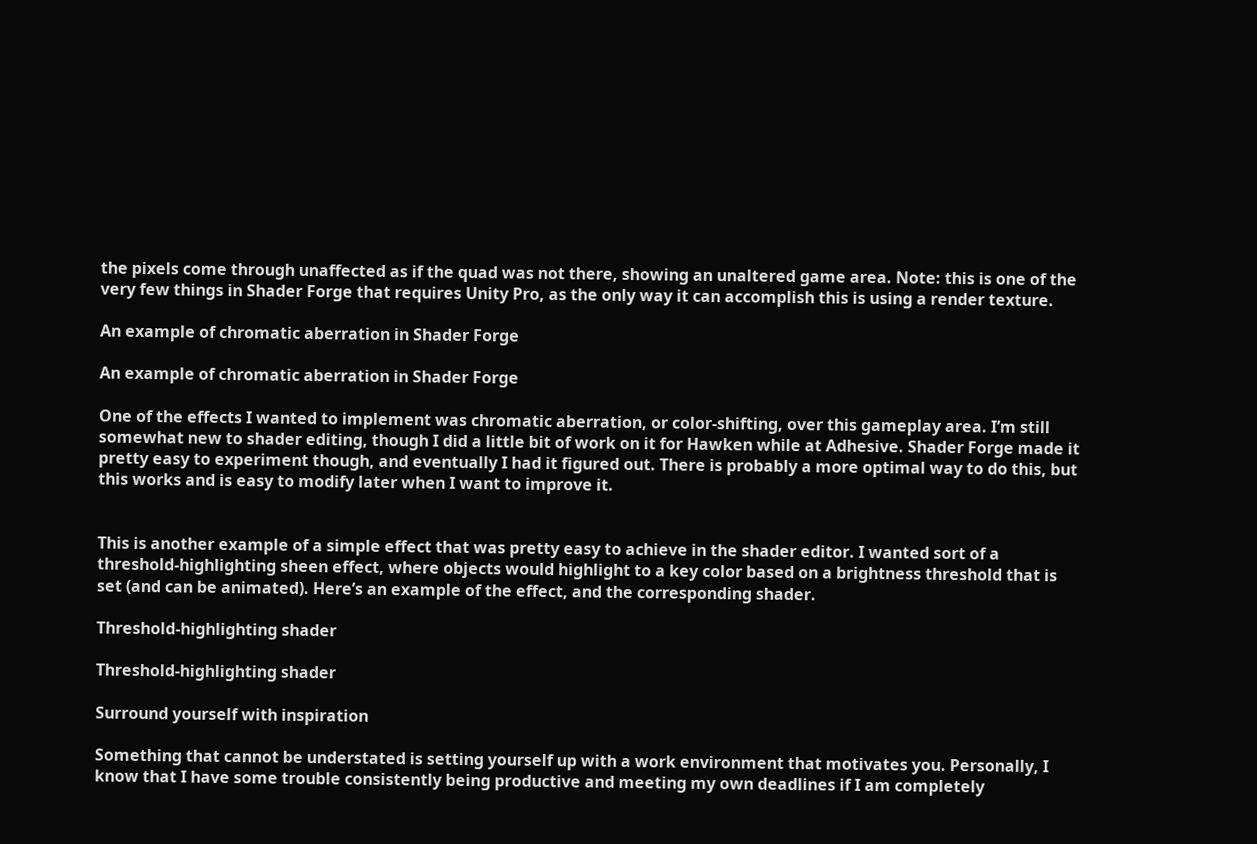the pixels come through unaffected as if the quad was not there, showing an unaltered game area. Note: this is one of the very few things in Shader Forge that requires Unity Pro, as the only way it can accomplish this is using a render texture.

An example of chromatic aberration in Shader Forge

An example of chromatic aberration in Shader Forge

One of the effects I wanted to implement was chromatic aberration, or color-shifting, over this gameplay area. I’m still somewhat new to shader editing, though I did a little bit of work on it for Hawken while at Adhesive. Shader Forge made it pretty easy to experiment though, and eventually I had it figured out. There is probably a more optimal way to do this, but this works and is easy to modify later when I want to improve it.


This is another example of a simple effect that was pretty easy to achieve in the shader editor. I wanted sort of a threshold-highlighting sheen effect, where objects would highlight to a key color based on a brightness threshold that is set (and can be animated). Here’s an example of the effect, and the corresponding shader.

Threshold-highlighting shader

Threshold-highlighting shader

Surround yourself with inspiration

Something that cannot be understated is setting yourself up with a work environment that motivates you. Personally, I know that I have some trouble consistently being productive and meeting my own deadlines if I am completely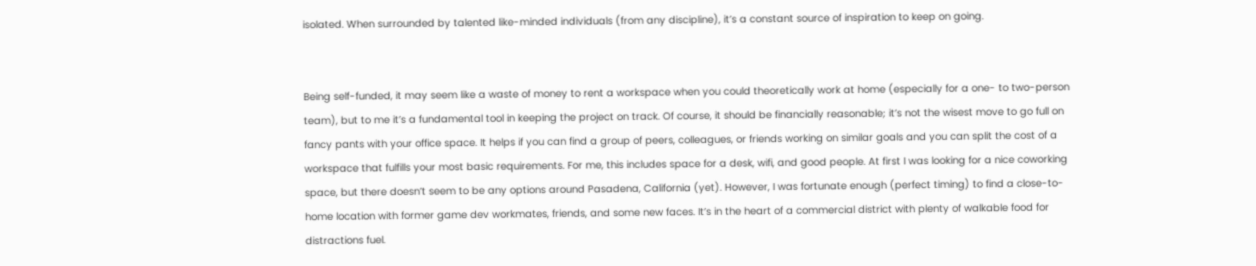isolated. When surrounded by talented like-minded individuals (from any discipline), it’s a constant source of inspiration to keep on going.


Being self-funded, it may seem like a waste of money to rent a workspace when you could theoretically work at home (especially for a one- to two-person team), but to me it’s a fundamental tool in keeping the project on track. Of course, it should be financially reasonable; it’s not the wisest move to go full on fancy pants with your office space. It helps if you can find a group of peers, colleagues, or friends working on similar goals and you can split the cost of a workspace that fulfills your most basic requirements. For me, this includes space for a desk, wifi, and good people. At first I was looking for a nice coworking space, but there doesn’t seem to be any options around Pasadena, California (yet). However, I was fortunate enough (perfect timing) to find a close-to-home location with former game dev workmates, friends, and some new faces. It’s in the heart of a commercial district with plenty of walkable food for distractions fuel.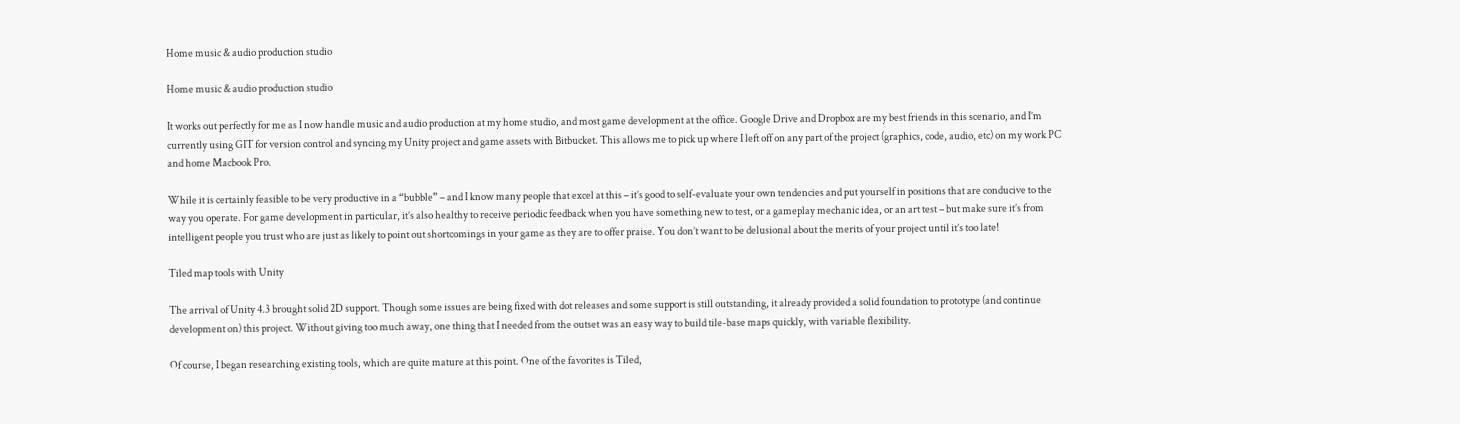Home music & audio production studio

Home music & audio production studio

It works out perfectly for me as I now handle music and audio production at my home studio, and most game development at the office. Google Drive and Dropbox are my best friends in this scenario, and I’m currently using GIT for version control and syncing my Unity project and game assets with Bitbucket. This allows me to pick up where I left off on any part of the project (graphics, code, audio, etc) on my work PC and home Macbook Pro.

While it is certainly feasible to be very productive in a “bubble” – and I know many people that excel at this – it’s good to self-evaluate your own tendencies and put yourself in positions that are conducive to the way you operate. For game development in particular, it’s also healthy to receive periodic feedback when you have something new to test, or a gameplay mechanic idea, or an art test – but make sure it’s from intelligent people you trust who are just as likely to point out shortcomings in your game as they are to offer praise. You don’t want to be delusional about the merits of your project until it’s too late!

Tiled map tools with Unity

The arrival of Unity 4.3 brought solid 2D support. Though some issues are being fixed with dot releases and some support is still outstanding, it already provided a solid foundation to prototype (and continue development on) this project. Without giving too much away, one thing that I needed from the outset was an easy way to build tile-base maps quickly, with variable flexibility.

Of course, I began researching existing tools, which are quite mature at this point. One of the favorites is Tiled,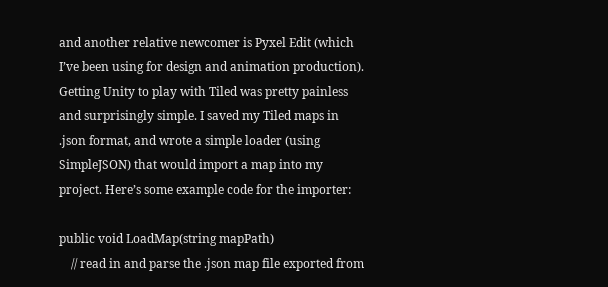and another relative newcomer is Pyxel Edit (which I’ve been using for design and animation production). Getting Unity to play with Tiled was pretty painless and surprisingly simple. I saved my Tiled maps in .json format, and wrote a simple loader (using SimpleJSON) that would import a map into my project. Here’s some example code for the importer:

public void LoadMap(string mapPath)
    // read in and parse the .json map file exported from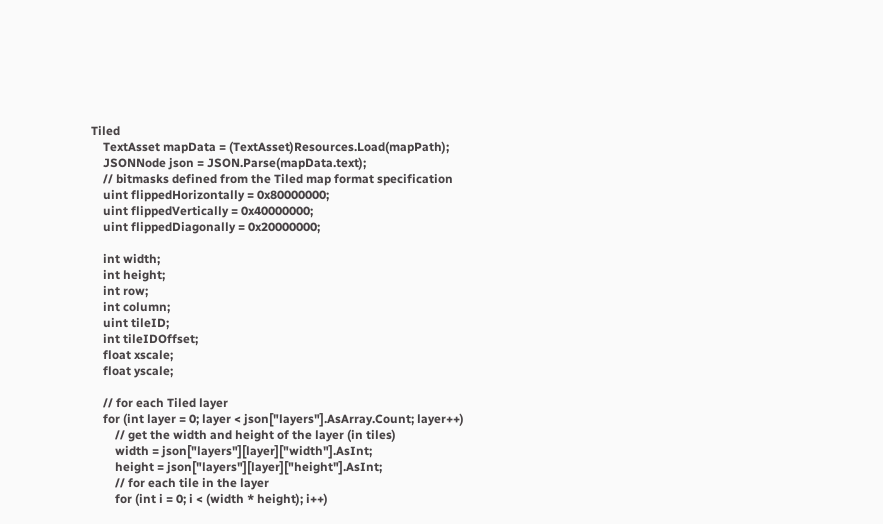Tiled
    TextAsset mapData = (TextAsset)Resources.Load(mapPath);
    JSONNode json = JSON.Parse(mapData.text);
    // bitmasks defined from the Tiled map format specification
    uint flippedHorizontally = 0x80000000;
    uint flippedVertically = 0x40000000;
    uint flippedDiagonally = 0x20000000;

    int width;
    int height;
    int row;
    int column;
    uint tileID;
    int tileIDOffset;
    float xscale;
    float yscale;

    // for each Tiled layer
    for (int layer = 0; layer < json["layers"].AsArray.Count; layer++)
        // get the width and height of the layer (in tiles)
        width = json["layers"][layer]["width"].AsInt;
        height = json["layers"][layer]["height"].AsInt;
        // for each tile in the layer
        for (int i = 0; i < (width * height); i++)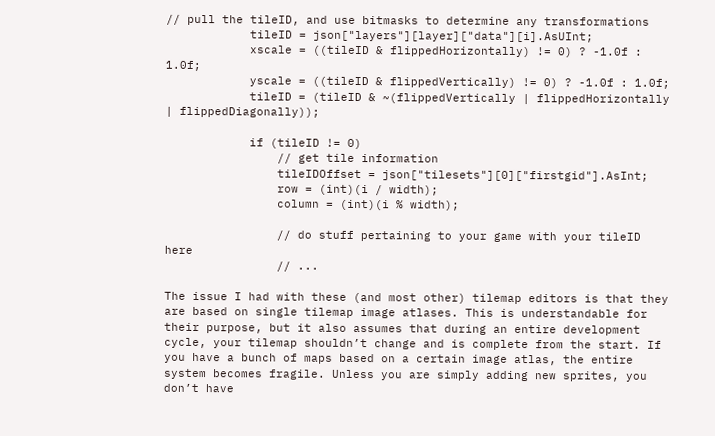// pull the tileID, and use bitmasks to determine any transformations
            tileID = json["layers"][layer]["data"][i].AsUInt;
            xscale = ((tileID & flippedHorizontally) != 0) ? -1.0f : 1.0f;
            yscale = ((tileID & flippedVertically) != 0) ? -1.0f : 1.0f;
            tileID = (tileID & ~(flippedVertically | flippedHorizontally | flippedDiagonally));

            if (tileID != 0)
                // get tile information
                tileIDOffset = json["tilesets"][0]["firstgid"].AsInt;
                row = (int)(i / width);
                column = (int)(i % width);

                // do stuff pertaining to your game with your tileID here
                // ...

The issue I had with these (and most other) tilemap editors is that they are based on single tilemap image atlases. This is understandable for their purpose, but it also assumes that during an entire development cycle, your tilemap shouldn’t change and is complete from the start. If you have a bunch of maps based on a certain image atlas, the entire system becomes fragile. Unless you are simply adding new sprites, you don’t have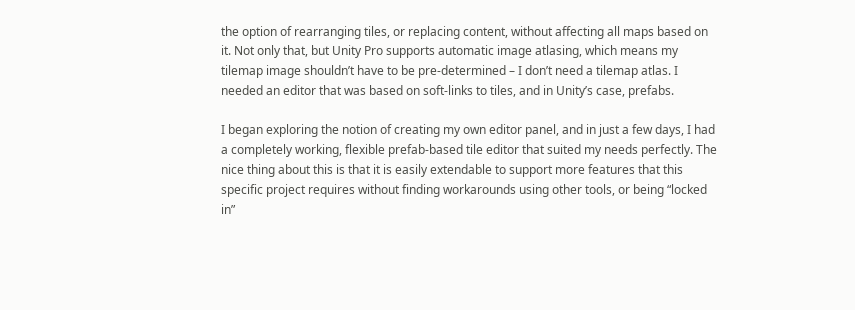the option of rearranging tiles, or replacing content, without affecting all maps based on it. Not only that, but Unity Pro supports automatic image atlasing, which means my tilemap image shouldn’t have to be pre-determined – I don’t need a tilemap atlas. I needed an editor that was based on soft-links to tiles, and in Unity’s case, prefabs.

I began exploring the notion of creating my own editor panel, and in just a few days, I had a completely working, flexible prefab-based tile editor that suited my needs perfectly. The nice thing about this is that it is easily extendable to support more features that this specific project requires without finding workarounds using other tools, or being “locked in”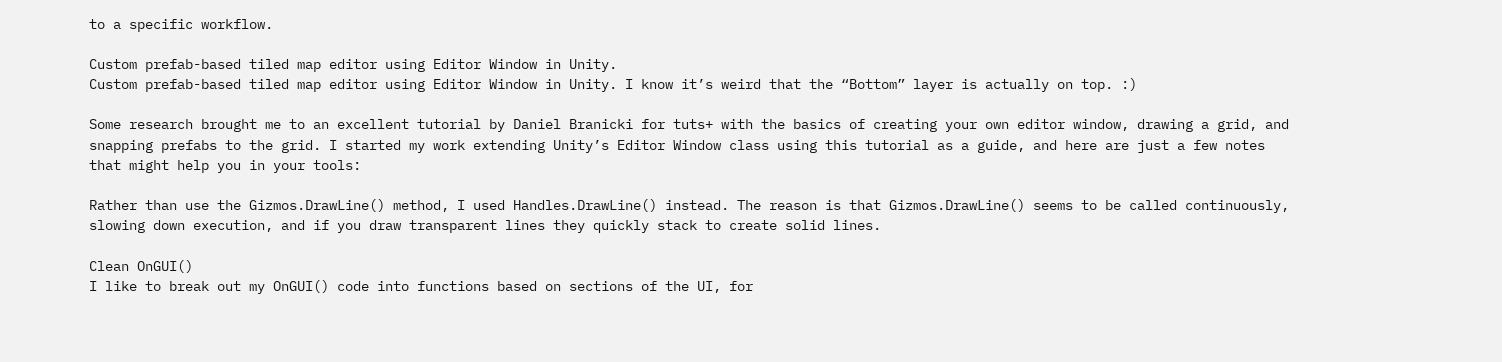to a specific workflow.

Custom prefab-based tiled map editor using Editor Window in Unity.
Custom prefab-based tiled map editor using Editor Window in Unity. I know it’s weird that the “Bottom” layer is actually on top. :)

Some research brought me to an excellent tutorial by Daniel Branicki for tuts+ with the basics of creating your own editor window, drawing a grid, and snapping prefabs to the grid. I started my work extending Unity’s Editor Window class using this tutorial as a guide, and here are just a few notes that might help you in your tools:

Rather than use the Gizmos.DrawLine() method, I used Handles.DrawLine() instead. The reason is that Gizmos.DrawLine() seems to be called continuously, slowing down execution, and if you draw transparent lines they quickly stack to create solid lines.

Clean OnGUI()
I like to break out my OnGUI() code into functions based on sections of the UI, for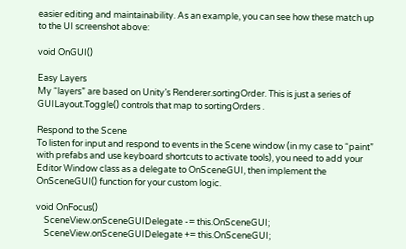easier editing and maintainability. As an example, you can see how these match up to the UI screenshot above:

void OnGUI()

Easy Layers
My “layers” are based on Unity’s Renderer.sortingOrder. This is just a series of GUILayout.Toggle() controls that map to sortingOrders .

Respond to the Scene
To listen for input and respond to events in the Scene window (in my case to “paint” with prefabs and use keyboard shortcuts to activate tools), you need to add your Editor Window class as a delegate to OnSceneGUI, then implement the OnSceneGUI() function for your custom logic.

void OnFocus()
    SceneView.onSceneGUIDelegate -= this.OnSceneGUI;
    SceneView.onSceneGUIDelegate += this.OnSceneGUI;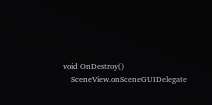void OnDestroy()
    SceneView.onSceneGUIDelegate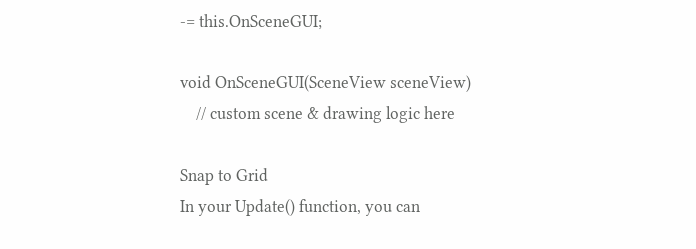-= this.OnSceneGUI;

void OnSceneGUI(SceneView sceneView)
    // custom scene & drawing logic here

Snap to Grid
In your Update() function, you can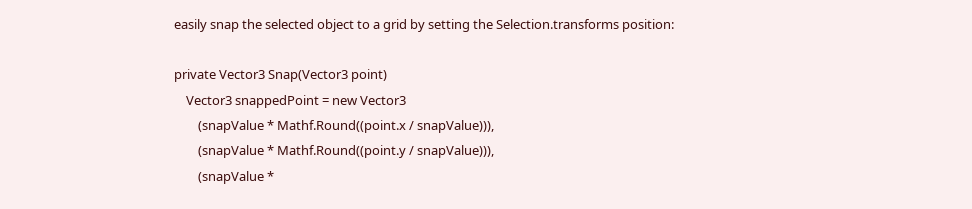easily snap the selected object to a grid by setting the Selection.transforms position:

private Vector3 Snap(Vector3 point)
    Vector3 snappedPoint = new Vector3
        (snapValue * Mathf.Round((point.x / snapValue))),
        (snapValue * Mathf.Round((point.y / snapValue))),
        (snapValue *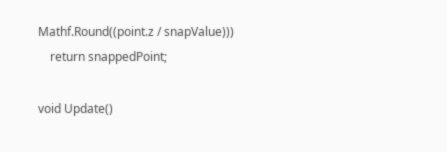Mathf.Round((point.z / snapValue)))
    return snappedPoint;

void Update()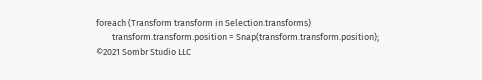foreach (Transform transform in Selection.transforms)
        transform.transform.position = Snap(transform.transform.position);
©2021 Sombr Studio LLC